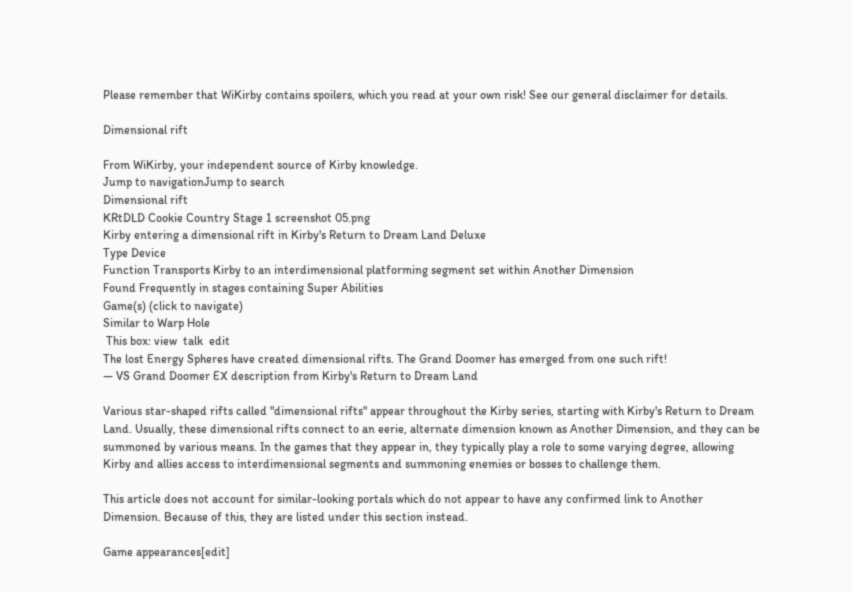Please remember that WiKirby contains spoilers, which you read at your own risk! See our general disclaimer for details.

Dimensional rift

From WiKirby, your independent source of Kirby knowledge.
Jump to navigationJump to search
Dimensional rift
KRtDLD Cookie Country Stage 1 screenshot 05.png
Kirby entering a dimensional rift in Kirby's Return to Dream Land Deluxe
Type Device
Function Transports Kirby to an interdimensional platforming segment set within Another Dimension
Found Frequently in stages containing Super Abilities
Game(s) (click to navigate)
Similar to Warp Hole
 This box: view  talk  edit
The lost Energy Spheres have created dimensional rifts. The Grand Doomer has emerged from one such rift!
— VS Grand Doomer EX description from Kirby's Return to Dream Land

Various star-shaped rifts called "dimensional rifts" appear throughout the Kirby series, starting with Kirby's Return to Dream Land. Usually, these dimensional rifts connect to an eerie, alternate dimension known as Another Dimension, and they can be summoned by various means. In the games that they appear in, they typically play a role to some varying degree, allowing Kirby and allies access to interdimensional segments and summoning enemies or bosses to challenge them.

This article does not account for similar-looking portals which do not appear to have any confirmed link to Another Dimension. Because of this, they are listed under this section instead.

Game appearances[edit]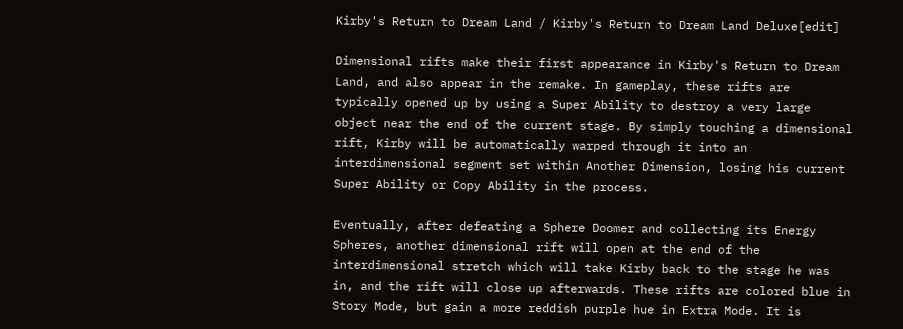Kirby's Return to Dream Land / Kirby's Return to Dream Land Deluxe[edit]

Dimensional rifts make their first appearance in Kirby's Return to Dream Land, and also appear in the remake. In gameplay, these rifts are typically opened up by using a Super Ability to destroy a very large object near the end of the current stage. By simply touching a dimensional rift, Kirby will be automatically warped through it into an interdimensional segment set within Another Dimension, losing his current Super Ability or Copy Ability in the process.

Eventually, after defeating a Sphere Doomer and collecting its Energy Spheres, another dimensional rift will open at the end of the interdimensional stretch which will take Kirby back to the stage he was in, and the rift will close up afterwards. These rifts are colored blue in Story Mode, but gain a more reddish purple hue in Extra Mode. It is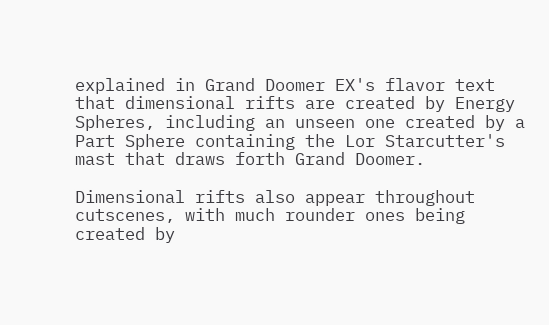explained in Grand Doomer EX's flavor text that dimensional rifts are created by Energy Spheres, including an unseen one created by a Part Sphere containing the Lor Starcutter's mast that draws forth Grand Doomer.

Dimensional rifts also appear throughout cutscenes, with much rounder ones being created by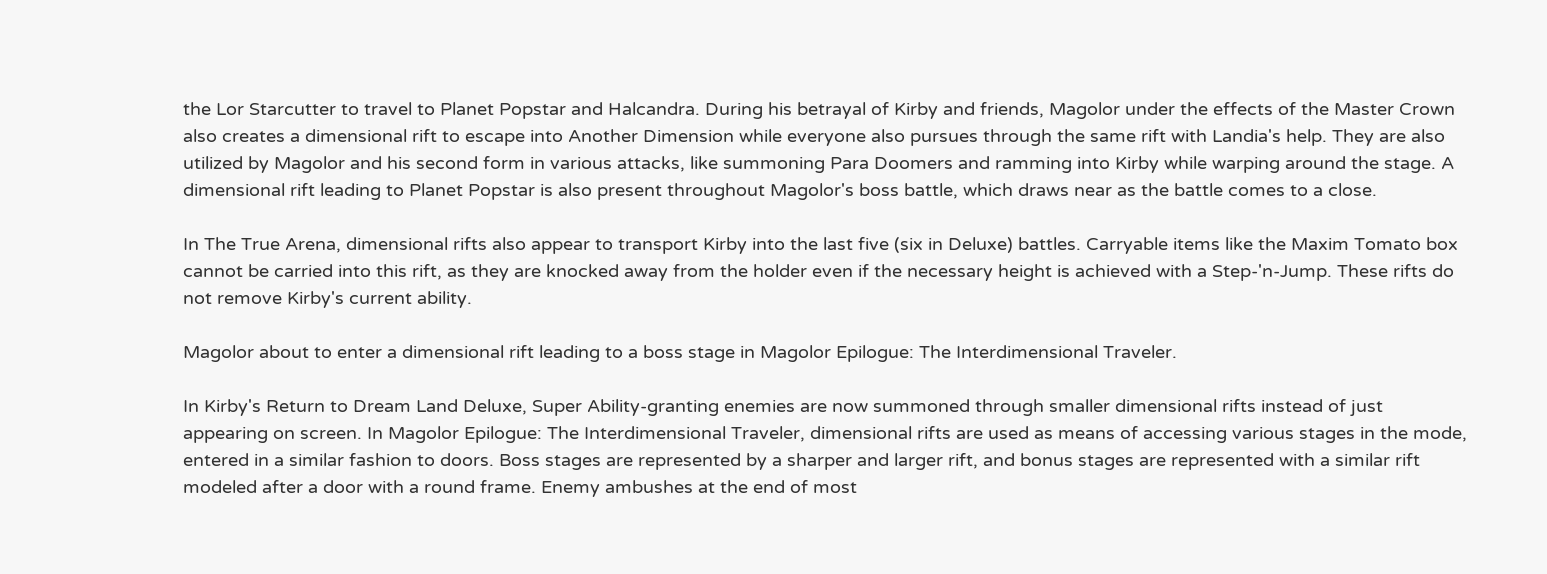the Lor Starcutter to travel to Planet Popstar and Halcandra. During his betrayal of Kirby and friends, Magolor under the effects of the Master Crown also creates a dimensional rift to escape into Another Dimension while everyone also pursues through the same rift with Landia's help. They are also utilized by Magolor and his second form in various attacks, like summoning Para Doomers and ramming into Kirby while warping around the stage. A dimensional rift leading to Planet Popstar is also present throughout Magolor's boss battle, which draws near as the battle comes to a close.

In The True Arena, dimensional rifts also appear to transport Kirby into the last five (six in Deluxe) battles. Carryable items like the Maxim Tomato box cannot be carried into this rift, as they are knocked away from the holder even if the necessary height is achieved with a Step-'n-Jump. These rifts do not remove Kirby's current ability.

Magolor about to enter a dimensional rift leading to a boss stage in Magolor Epilogue: The Interdimensional Traveler.

In Kirby's Return to Dream Land Deluxe, Super Ability-granting enemies are now summoned through smaller dimensional rifts instead of just appearing on screen. In Magolor Epilogue: The Interdimensional Traveler, dimensional rifts are used as means of accessing various stages in the mode, entered in a similar fashion to doors. Boss stages are represented by a sharper and larger rift, and bonus stages are represented with a similar rift modeled after a door with a round frame. Enemy ambushes at the end of most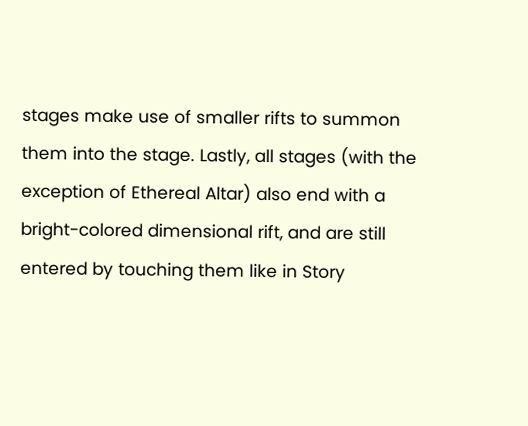stages make use of smaller rifts to summon them into the stage. Lastly, all stages (with the exception of Ethereal Altar) also end with a bright-colored dimensional rift, and are still entered by touching them like in Story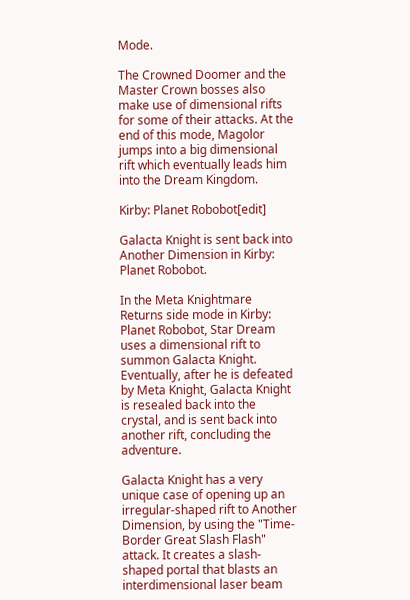Mode.

The Crowned Doomer and the Master Crown bosses also make use of dimensional rifts for some of their attacks. At the end of this mode, Magolor jumps into a big dimensional rift which eventually leads him into the Dream Kingdom.

Kirby: Planet Robobot[edit]

Galacta Knight is sent back into Another Dimension in Kirby: Planet Robobot.

In the Meta Knightmare Returns side mode in Kirby: Planet Robobot, Star Dream uses a dimensional rift to summon Galacta Knight. Eventually, after he is defeated by Meta Knight, Galacta Knight is resealed back into the crystal, and is sent back into another rift, concluding the adventure.

Galacta Knight has a very unique case of opening up an irregular-shaped rift to Another Dimension, by using the "Time-Border Great Slash Flash" attack. It creates a slash-shaped portal that blasts an interdimensional laser beam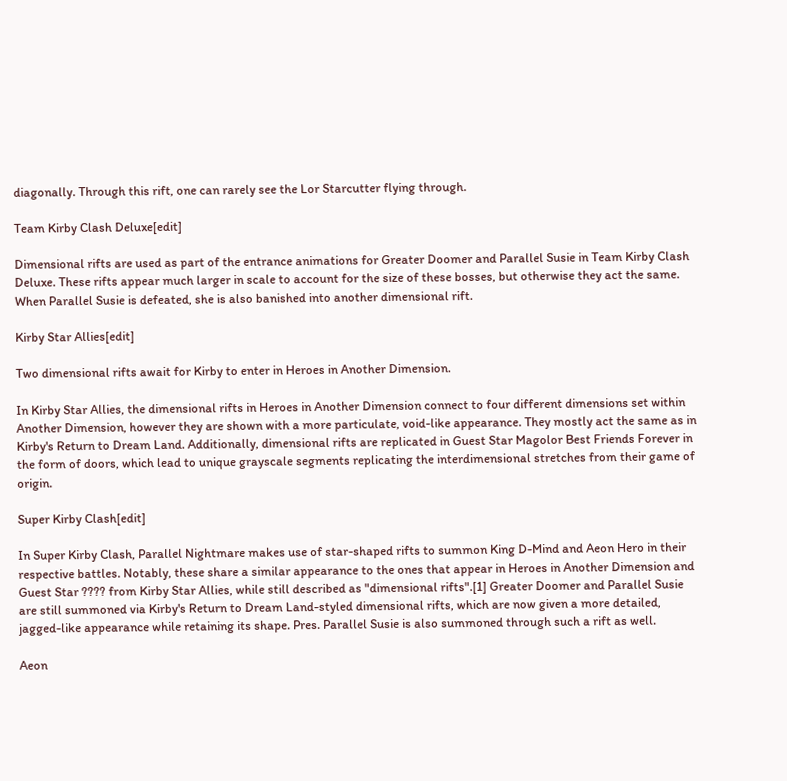diagonally. Through this rift, one can rarely see the Lor Starcutter flying through.

Team Kirby Clash Deluxe[edit]

Dimensional rifts are used as part of the entrance animations for Greater Doomer and Parallel Susie in Team Kirby Clash Deluxe. These rifts appear much larger in scale to account for the size of these bosses, but otherwise they act the same. When Parallel Susie is defeated, she is also banished into another dimensional rift.

Kirby Star Allies[edit]

Two dimensional rifts await for Kirby to enter in Heroes in Another Dimension.

In Kirby Star Allies, the dimensional rifts in Heroes in Another Dimension connect to four different dimensions set within Another Dimension, however they are shown with a more particulate, void-like appearance. They mostly act the same as in Kirby's Return to Dream Land. Additionally, dimensional rifts are replicated in Guest Star Magolor Best Friends Forever in the form of doors, which lead to unique grayscale segments replicating the interdimensional stretches from their game of origin.

Super Kirby Clash[edit]

In Super Kirby Clash, Parallel Nightmare makes use of star-shaped rifts to summon King D-Mind and Aeon Hero in their respective battles. Notably, these share a similar appearance to the ones that appear in Heroes in Another Dimension and Guest Star ???? from Kirby Star Allies, while still described as "dimensional rifts".[1] Greater Doomer and Parallel Susie are still summoned via Kirby's Return to Dream Land-styled dimensional rifts, which are now given a more detailed, jagged-like appearance while retaining its shape. Pres. Parallel Susie is also summoned through such a rift as well.

Aeon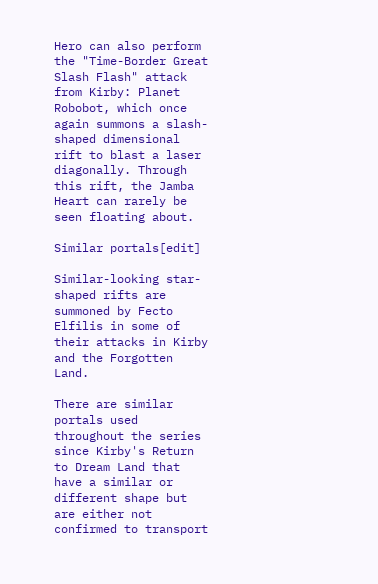Hero can also perform the "Time-Border Great Slash Flash" attack from Kirby: Planet Robobot, which once again summons a slash-shaped dimensional rift to blast a laser diagonally. Through this rift, the Jamba Heart can rarely be seen floating about.

Similar portals[edit]

Similar-looking star-shaped rifts are summoned by Fecto Elfilis in some of their attacks in Kirby and the Forgotten Land.

There are similar portals used throughout the series since Kirby's Return to Dream Land that have a similar or different shape but are either not confirmed to transport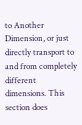to Another Dimension, or just directly transport to and from completely different dimensions. This section does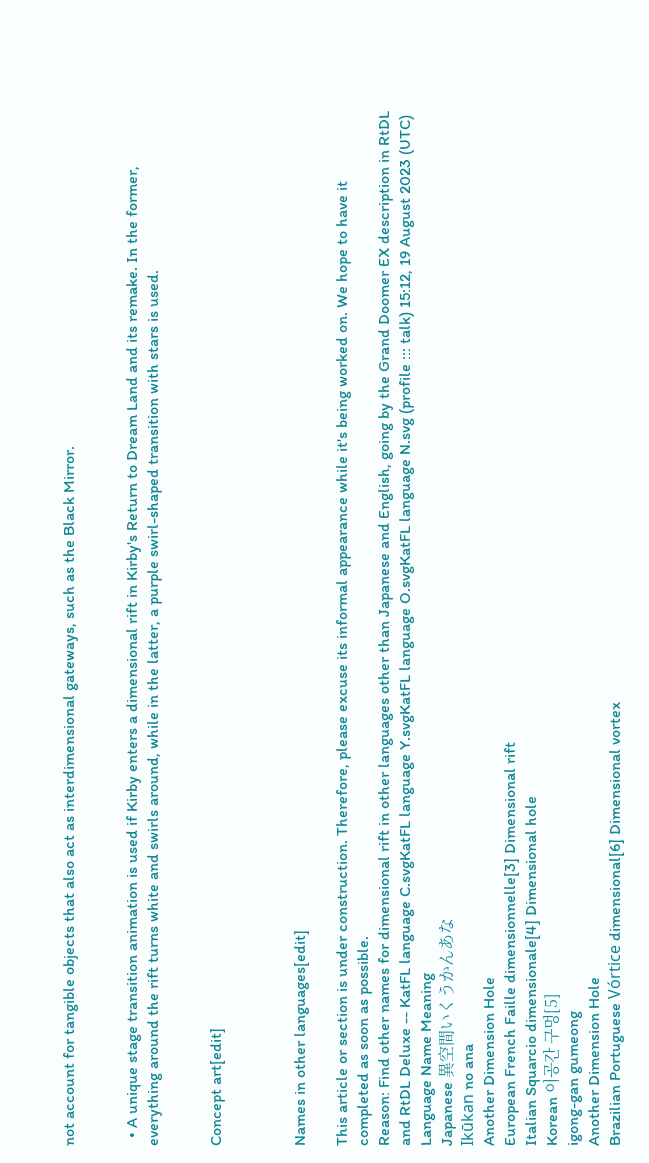not account for tangible objects that also act as interdimensional gateways, such as the Black Mirror.


  • A unique stage transition animation is used if Kirby enters a dimensional rift in Kirby's Return to Dream Land and its remake. In the former, everything around the rift turns white and swirls around, while in the latter, a purple swirl-shaped transition with stars is used.


Concept art[edit]



Names in other languages[edit]

This article or section is under construction. Therefore, please excuse its informal appearance while it's being worked on. We hope to have it completed as soon as possible.
Reason: Find other names for dimensional rift in other languages other than Japanese and English, going by the Grand Doomer EX description in RtDL and RtDL Deluxe -- KatFL language C.svgKatFL language Y.svgKatFL language O.svgKatFL language N.svg (profile ::: talk) 15:12, 19 August 2023 (UTC)
Language Name Meaning
Japanese 異空間いくうかんあな
Ikūkan no ana
Another Dimension Hole
European French Faille dimensionnelle[3] Dimensional rift
Italian Squarcio dimensionale[4] Dimensional hole
Korean 이공간 구멍[5]
igong-gan gumeong
Another Dimension Hole
Brazilian Portuguese Vórtice dimensional[6] Dimensional vortex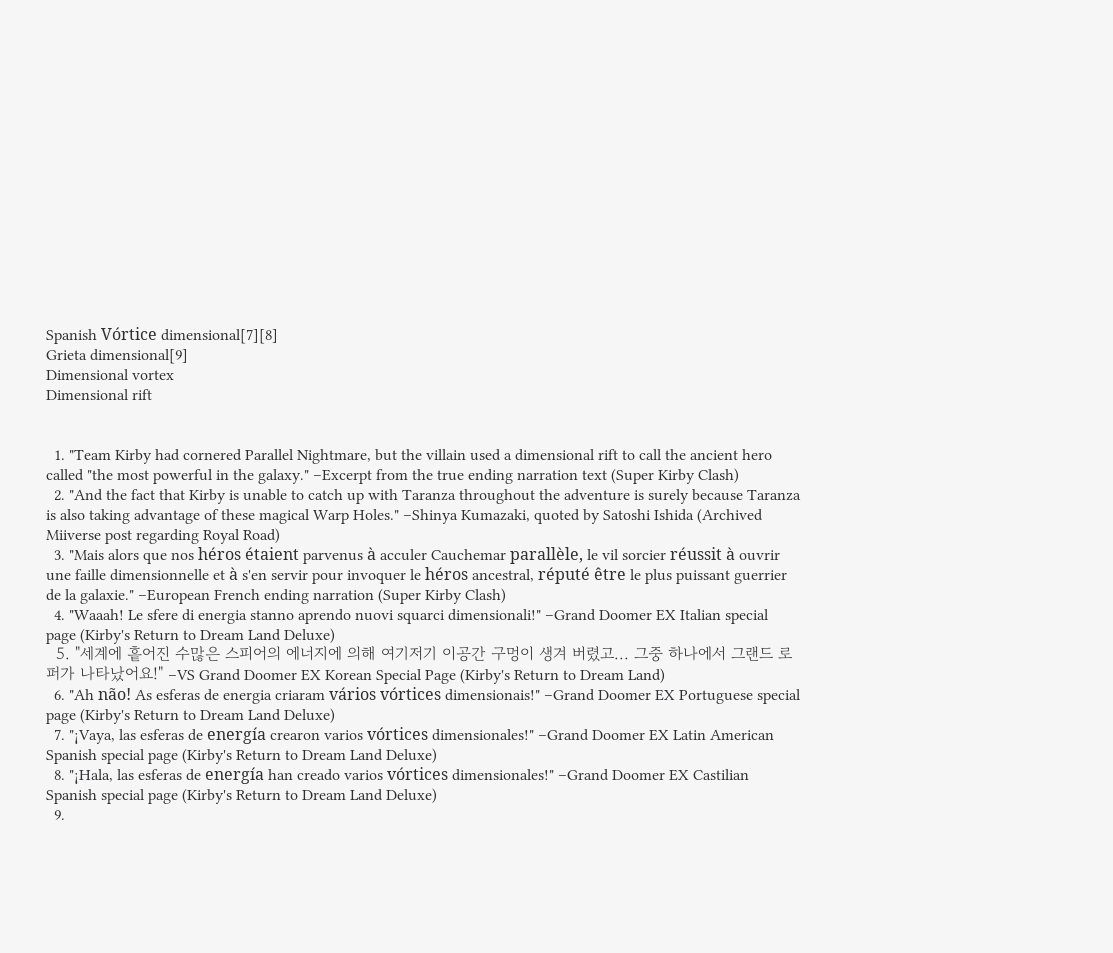Spanish Vórtice dimensional[7][8]
Grieta dimensional[9]
Dimensional vortex
Dimensional rift


  1. "Team Kirby had cornered Parallel Nightmare, but the villain used a dimensional rift to call the ancient hero called "the most powerful in the galaxy." –Excerpt from the true ending narration text (Super Kirby Clash)
  2. "And the fact that Kirby is unable to catch up with Taranza throughout the adventure is surely because Taranza is also taking advantage of these magical Warp Holes." –Shinya Kumazaki, quoted by Satoshi Ishida (Archived Miiverse post regarding Royal Road)
  3. "Mais alors que nos héros étaient parvenus à acculer Cauchemar parallèle, le vil sorcier réussit à ouvrir une faille dimensionnelle et à s'en servir pour invoquer le héros ancestral, réputé être le plus puissant guerrier de la galaxie." –European French ending narration (Super Kirby Clash)
  4. "Waaah! Le sfere di energia stanno aprendo nuovi squarci dimensionali!" –Grand Doomer EX Italian special page (Kirby's Return to Dream Land Deluxe)
  5. "세계에 흩어진 수많은 스피어의 에너지에 의해 여기저기 이공간 구멍이 생겨 버렸고... 그중 하나에서 그랜드 로퍼가 나타났어요!" –VS Grand Doomer EX Korean Special Page (Kirby's Return to Dream Land)
  6. "Ah não! As esferas de energia criaram vários vórtices dimensionais!" –Grand Doomer EX Portuguese special page (Kirby's Return to Dream Land Deluxe)
  7. "¡Vaya, las esferas de energía crearon varios vórtices dimensionales!" –Grand Doomer EX Latin American Spanish special page (Kirby's Return to Dream Land Deluxe)
  8. "¡Hala, las esferas de energía han creado varios vórtices dimensionales!" –Grand Doomer EX Castilian Spanish special page (Kirby's Return to Dream Land Deluxe)
  9.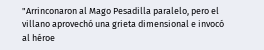"Arrinconaron al Mago Pesadilla paralelo, pero el villano aprovechó una grieta dimensional e invocó al héroe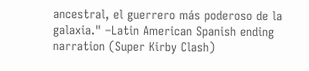ancestral, el guerrero más poderoso de la galaxia." –Latin American Spanish ending narration (Super Kirby Clash)